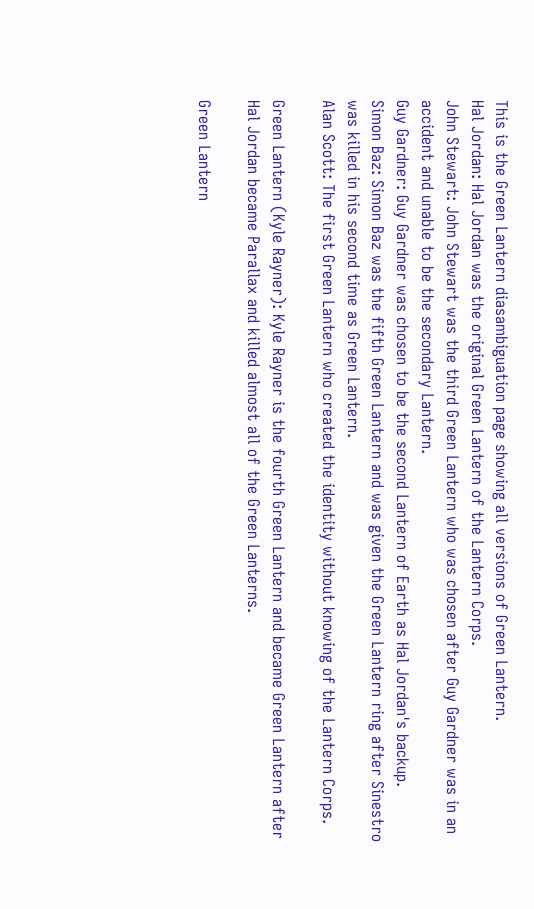This is the Green Lantern diasambiguation page showing all versions of Green Lantern.
Hal Jordan: Hal Jordan was the original Green Lantern of the Lantern Corps.
John Stewart: John Stewart was the third Green Lantern who was chosen after Guy Gardner was in an accident and unable to be the secondary Lantern.
Guy Gardner: Guy Gardner was chosen to be the second Lantern of Earth as Hal Jordan's backup.
Simon Baz: Simon Baz was the fifth Green Lantern and was given the Green Lantern ring after Sinestro was killed in his second time as Green Lantern.
Alan Scott: The first Green Lantern who created the identity without knowing of the Lantern Corps.

Green Lantern (Kyle Rayner): Kyle Rayner is the fourth Green Lantern and became Green Lantern after Hal Jordan became Parallax and killed almost all of the Green Lanterns.

Green Lantern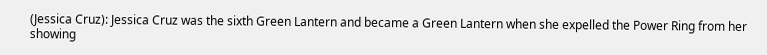(Jessica Cruz): Jessica Cruz was the sixth Green Lantern and became a Green Lantern when she expelled the Power Ring from her showing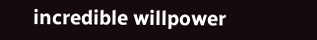incredible willpower